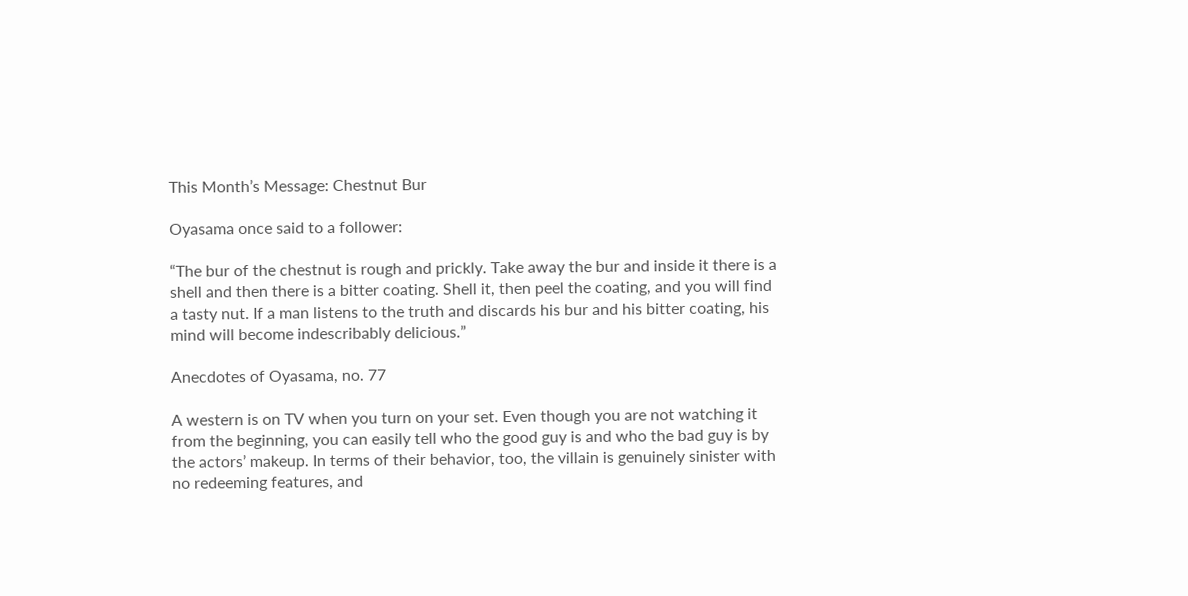This Month’s Message: Chestnut Bur

Oyasama once said to a follower:

“The bur of the chestnut is rough and prickly. Take away the bur and inside it there is a shell and then there is a bitter coating. Shell it, then peel the coating, and you will find a tasty nut. If a man listens to the truth and discards his bur and his bitter coating, his mind will become indescribably delicious.”

Anecdotes of Oyasama, no. 77

A western is on TV when you turn on your set. Even though you are not watching it from the beginning, you can easily tell who the good guy is and who the bad guy is by the actors’ makeup. In terms of their behavior, too, the villain is genuinely sinister with no redeeming features, and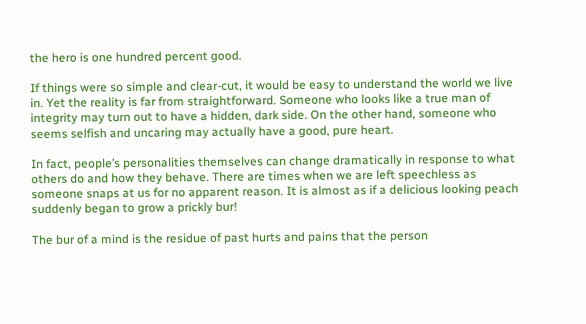the hero is one hundred percent good.

If things were so simple and clear-cut, it would be easy to understand the world we live in. Yet the reality is far from straightforward. Someone who looks like a true man of integrity may turn out to have a hidden, dark side. On the other hand, someone who seems selfish and uncaring may actually have a good, pure heart.

In fact, people’s personalities themselves can change dramatically in response to what others do and how they behave. There are times when we are left speechless as someone snaps at us for no apparent reason. It is almost as if a delicious looking peach suddenly began to grow a prickly bur!

The bur of a mind is the residue of past hurts and pains that the person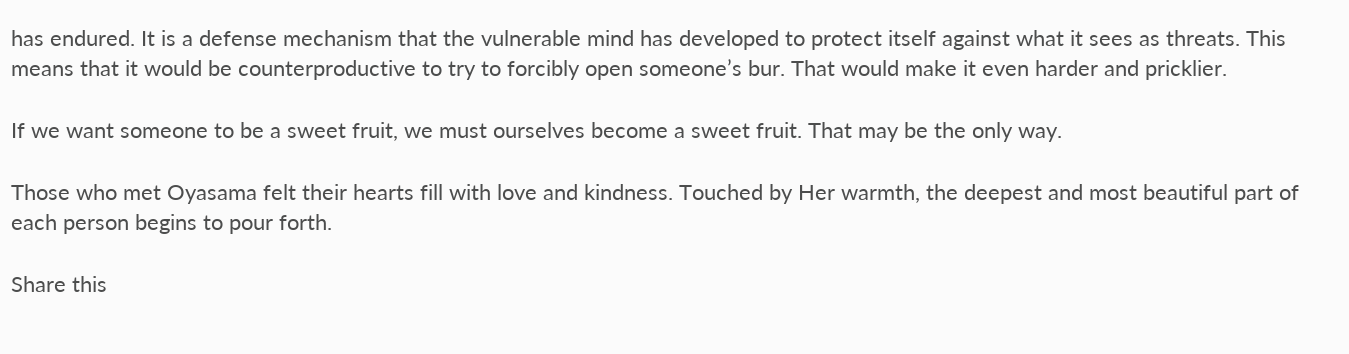has endured. It is a defense mechanism that the vulnerable mind has developed to protect itself against what it sees as threats. This means that it would be counterproductive to try to forcibly open someone’s bur. That would make it even harder and pricklier.

If we want someone to be a sweet fruit, we must ourselves become a sweet fruit. That may be the only way.

Those who met Oyasama felt their hearts fill with love and kindness. Touched by Her warmth, the deepest and most beautiful part of each person begins to pour forth.

Share this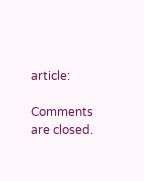article:

Comments are closed.